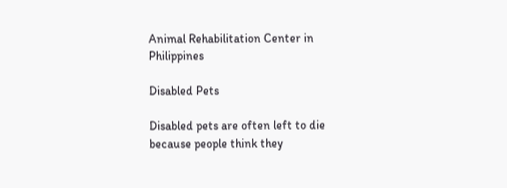Animal Rehabilitation Center in Philippines

Disabled Pets

Disabled pets are often left to die because people think they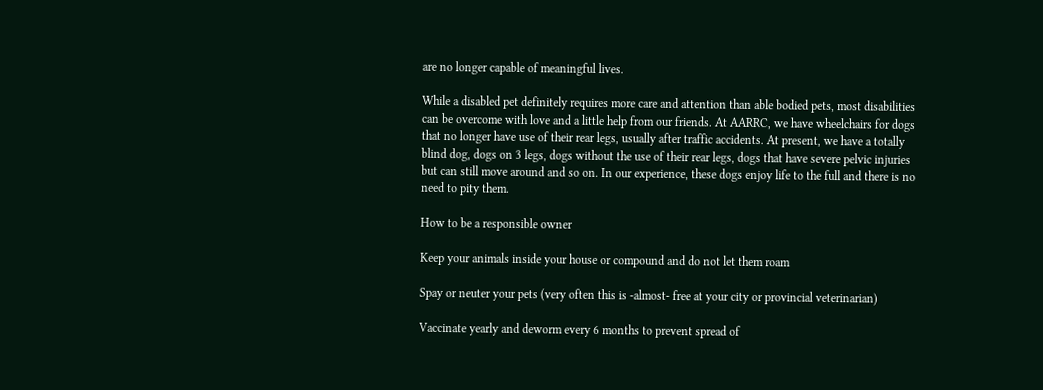are no longer capable of meaningful lives.

While a disabled pet definitely requires more care and attention than able bodied pets, most disabilities can be overcome with love and a little help from our friends. At AARRC, we have wheelchairs for dogs that no longer have use of their rear legs, usually after traffic accidents. At present, we have a totally blind dog, dogs on 3 legs, dogs without the use of their rear legs, dogs that have severe pelvic injuries but can still move around and so on. In our experience, these dogs enjoy life to the full and there is no need to pity them.

How to be a responsible owner

Keep your animals inside your house or compound and do not let them roam

Spay or neuter your pets (very often this is -almost- free at your city or provincial veterinarian)

Vaccinate yearly and deworm every 6 months to prevent spread of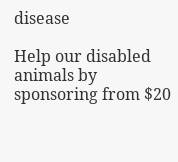disease

Help our disabled animals by sponsoring from $20